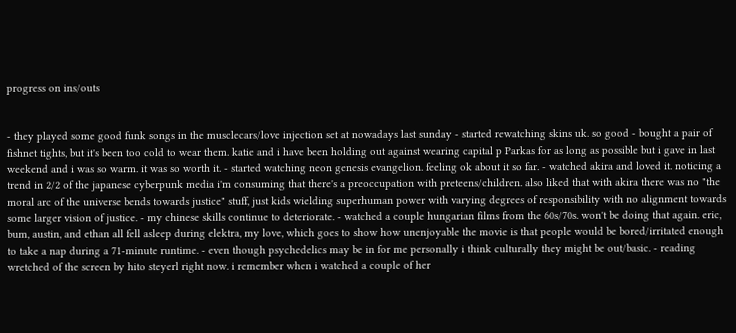progress on ins/outs


- they played some good funk songs in the musclecars/love injection set at nowadays last sunday - started rewatching skins uk. so good - bought a pair of fishnet tights, but it's been too cold to wear them. katie and i have been holding out against wearing capital p Parkas for as long as possible but i gave in last weekend and i was so warm. it was so worth it. - started watching neon genesis evangelion. feeling ok about it so far. - watched akira and loved it. noticing a trend in 2/2 of the japanese cyberpunk media i'm consuming that there's a preoccupation with preteens/children. also liked that with akira there was no "the moral arc of the universe bends towards justice" stuff, just kids wielding superhuman power with varying degrees of responsibility with no alignment towards some larger vision of justice. - my chinese skills continue to deteriorate. - watched a couple hungarian films from the 60s/70s. won't be doing that again. eric, bum, austin, and ethan all fell asleep during elektra, my love, which goes to show how unenjoyable the movie is that people would be bored/irritated enough to take a nap during a 71-minute runtime. - even though psychedelics may be in for me personally i think culturally they might be out/basic. - reading wretched of the screen by hito steyerl right now. i remember when i watched a couple of her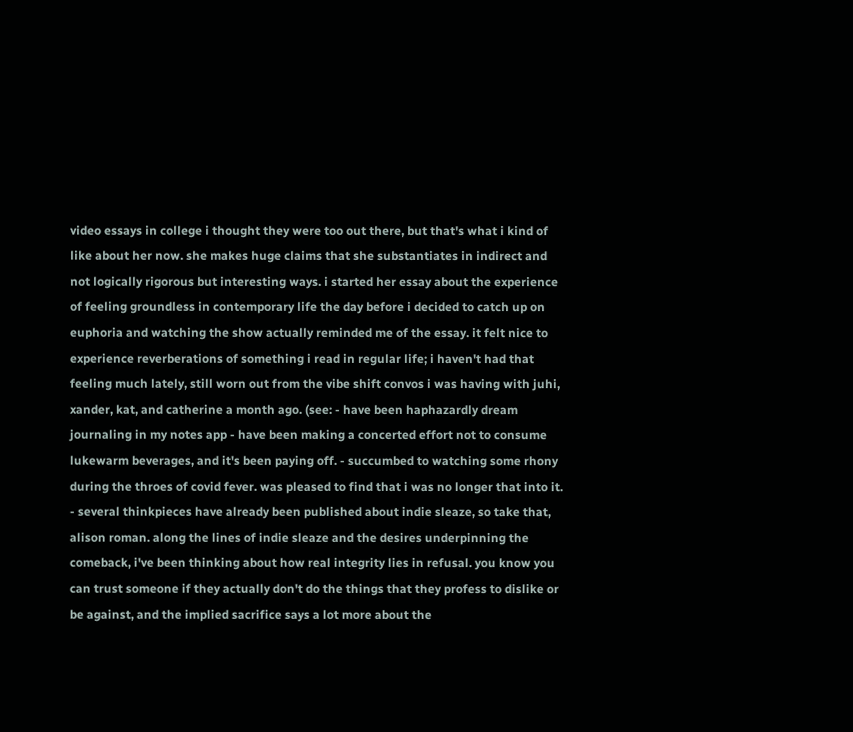video essays in college i thought they were too out there, but that's what i kind of like about her now. she makes huge claims that she substantiates in indirect and not logically rigorous but interesting ways. i started her essay about the experience of feeling groundless in contemporary life the day before i decided to catch up on euphoria and watching the show actually reminded me of the essay. it felt nice to experience reverberations of something i read in regular life; i haven't had that feeling much lately, still worn out from the vibe shift convos i was having with juhi, xander, kat, and catherine a month ago. (see: - have been haphazardly dream journaling in my notes app - have been making a concerted effort not to consume lukewarm beverages, and it's been paying off. - succumbed to watching some rhony during the throes of covid fever. was pleased to find that i was no longer that into it. - several thinkpieces have already been published about indie sleaze, so take that, alison roman. along the lines of indie sleaze and the desires underpinning the comeback, i've been thinking about how real integrity lies in refusal. you know you can trust someone if they actually don't do the things that they profess to dislike or be against, and the implied sacrifice says a lot more about the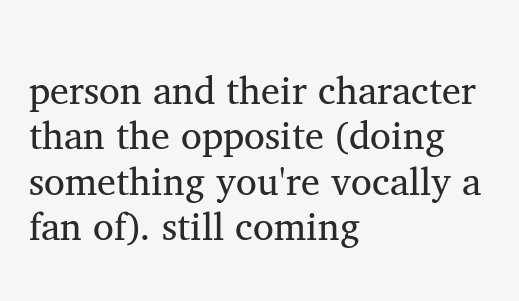person and their character than the opposite (doing something you're vocally a fan of). still coming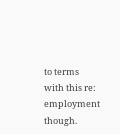to terms with this re: employment though.